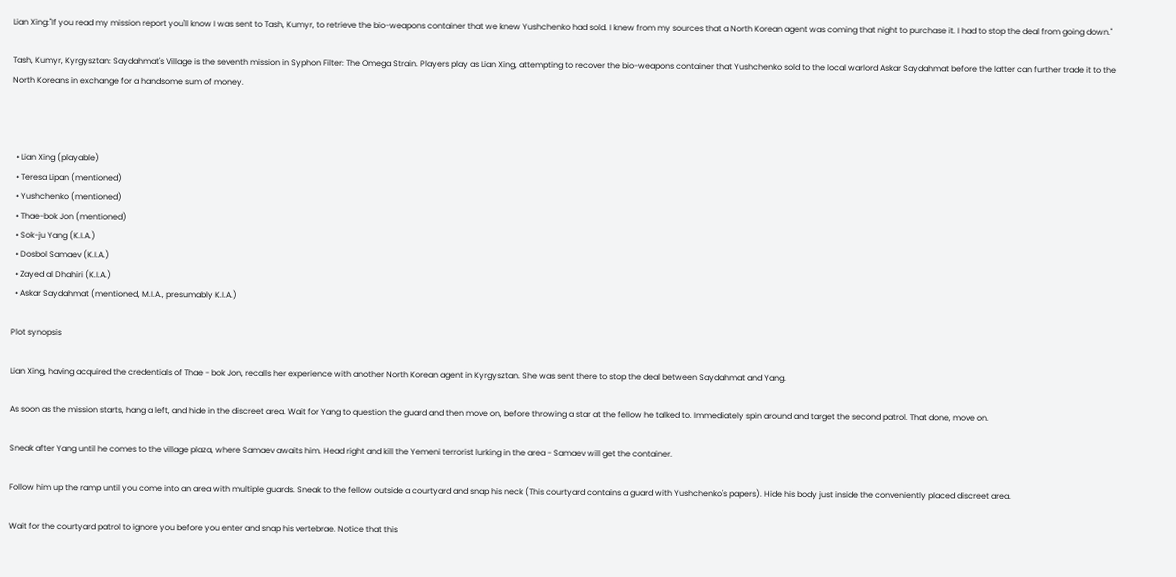Lian Xing:"If you read my mission report you'll know I was sent to Tash, Kumyr, to retrieve the bio-weapons container that we knew Yushchenko had sold. I knew from my sources that a North Korean agent was coming that night to purchase it. I had to stop the deal from going down."

Tash, Kumyr, Kyrgysztan: Saydahmat's Village is the seventh mission in Syphon Filter: The Omega Strain. Players play as Lian Xing, attempting to recover the bio-weapons container that Yushchenko sold to the local warlord Askar Saydahmat before the latter can further trade it to the North Koreans in exchange for a handsome sum of money.



  • Lian Xing (playable)
  • Teresa Lipan (mentioned)
  • Yushchenko (mentioned)
  • Thae-bok Jon (mentioned)
  • Sok-ju Yang (K.I.A.)
  • Dosbol Samaev (K.I.A.)
  • Zayed al Dhahiri (K.I.A.)
  • Askar Saydahmat (mentioned, M.I.A., presumably K.I.A.)

Plot synopsis

Lian Xing, having acquired the credentials of Thae - bok Jon, recalls her experience with another North Korean agent in Kyrgysztan. She was sent there to stop the deal between Saydahmat and Yang.

As soon as the mission starts, hang a left, and hide in the discreet area. Wait for Yang to question the guard and then move on, before throwing a star at the fellow he talked to. Immediately spin around and target the second patrol. That done, move on.

Sneak after Yang until he comes to the village plaza, where Samaev awaits him. Head right and kill the Yemeni terrorist lurking in the area - Samaev will get the container.

Follow him up the ramp until you come into an area with multiple guards. Sneak to the fellow outside a courtyard and snap his neck (This courtyard contains a guard with Yushchenko's papers). Hide his body just inside the conveniently placed discreet area.

Wait for the courtyard patrol to ignore you before you enter and snap his vertebrae. Notice that this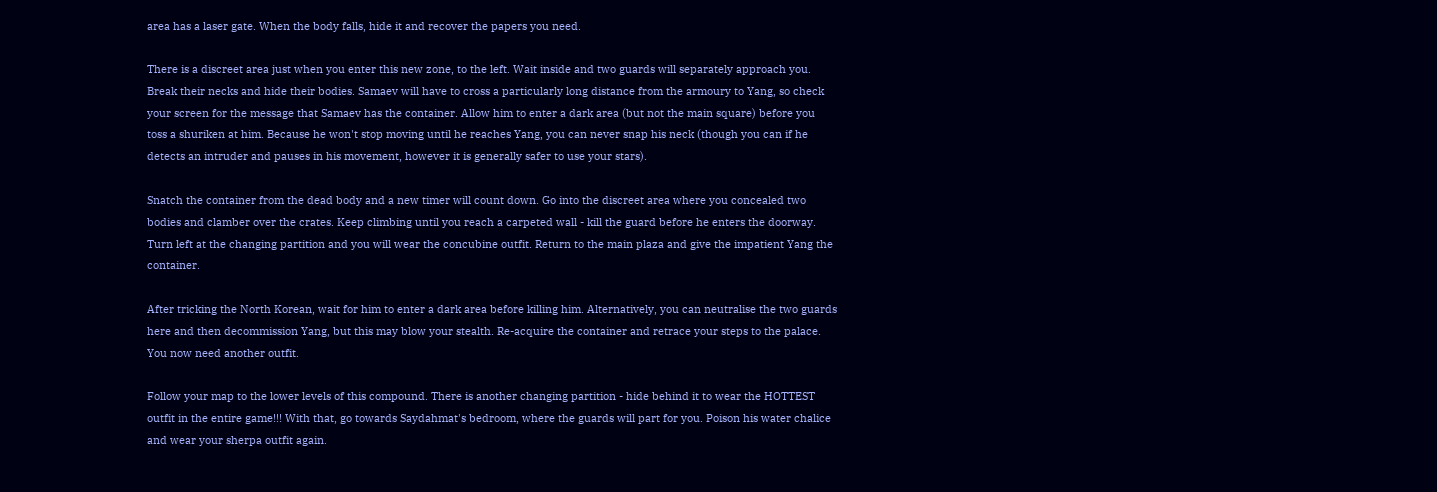area has a laser gate. When the body falls, hide it and recover the papers you need.

There is a discreet area just when you enter this new zone, to the left. Wait inside and two guards will separately approach you. Break their necks and hide their bodies. Samaev will have to cross a particularly long distance from the armoury to Yang, so check your screen for the message that Samaev has the container. Allow him to enter a dark area (but not the main square) before you toss a shuriken at him. Because he won't stop moving until he reaches Yang, you can never snap his neck (though you can if he detects an intruder and pauses in his movement, however it is generally safer to use your stars).

Snatch the container from the dead body and a new timer will count down. Go into the discreet area where you concealed two bodies and clamber over the crates. Keep climbing until you reach a carpeted wall - kill the guard before he enters the doorway. Turn left at the changing partition and you will wear the concubine outfit. Return to the main plaza and give the impatient Yang the container.

After tricking the North Korean, wait for him to enter a dark area before killing him. Alternatively, you can neutralise the two guards here and then decommission Yang, but this may blow your stealth. Re-acquire the container and retrace your steps to the palace. You now need another outfit.

Follow your map to the lower levels of this compound. There is another changing partition - hide behind it to wear the HOTTEST outfit in the entire game!!! With that, go towards Saydahmat's bedroom, where the guards will part for you. Poison his water chalice and wear your sherpa outfit again.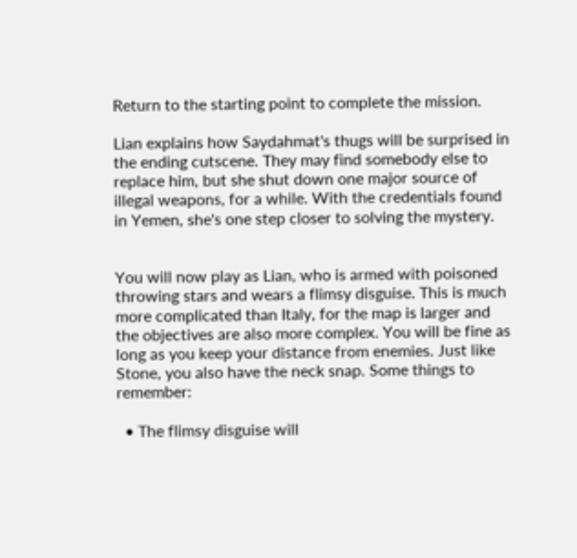Return to the starting point to complete the mission.

Lian explains how Saydahmat's thugs will be surprised in the ending cutscene. They may find somebody else to replace him, but she shut down one major source of illegal weapons, for a while. With the credentials found in Yemen, she's one step closer to solving the mystery.


You will now play as Lian, who is armed with poisoned throwing stars and wears a flimsy disguise. This is much more complicated than Italy, for the map is larger and the objectives are also more complex. You will be fine as long as you keep your distance from enemies. Just like Stone, you also have the neck snap. Some things to remember:

  • The flimsy disguise will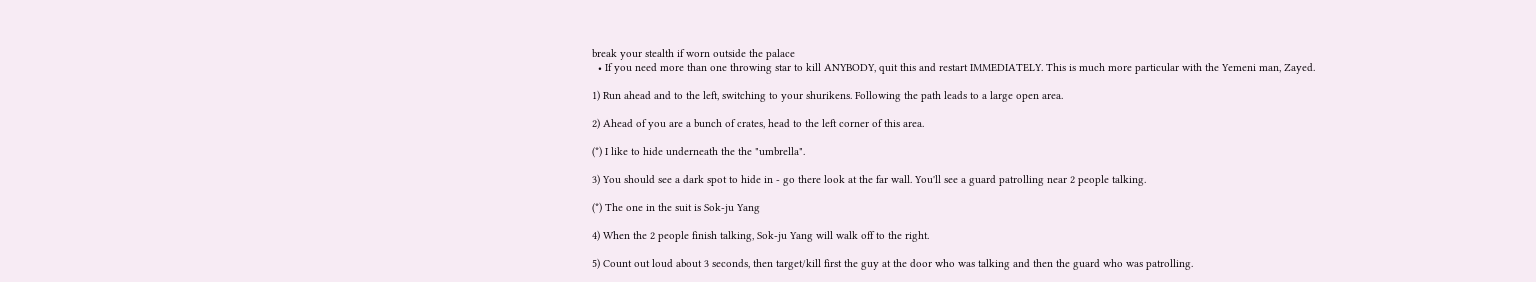break your stealth if worn outside the palace
  • If you need more than one throwing star to kill ANYBODY, quit this and restart IMMEDIATELY. This is much more particular with the Yemeni man, Zayed.

1) Run ahead and to the left, switching to your shurikens. Following the path leads to a large open area.

2) Ahead of you are a bunch of crates, head to the left corner of this area.

(*) I like to hide underneath the the "umbrella".

3) You should see a dark spot to hide in - go there look at the far wall. You'll see a guard patrolling near 2 people talking.

(*) The one in the suit is Sok-ju Yang

4) When the 2 people finish talking, Sok-ju Yang will walk off to the right.

5) Count out loud about 3 seconds, then target/kill first the guy at the door who was talking and then the guard who was patrolling.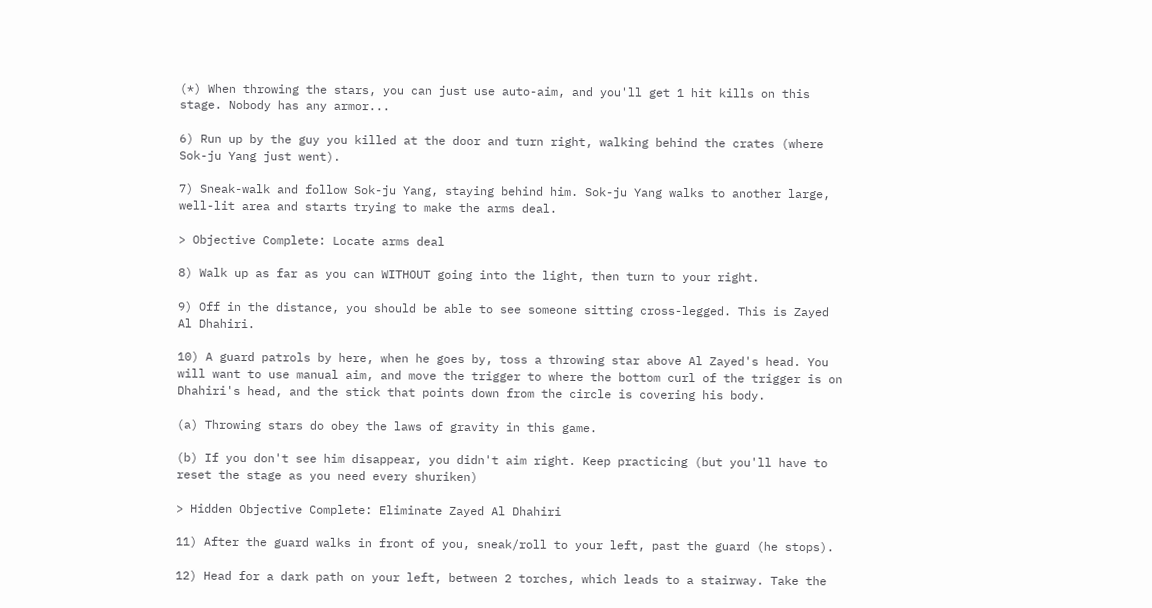(*) When throwing the stars, you can just use auto-aim, and you'll get 1 hit kills on this stage. Nobody has any armor...

6) Run up by the guy you killed at the door and turn right, walking behind the crates (where Sok-ju Yang just went).

7) Sneak-walk and follow Sok-ju Yang, staying behind him. Sok-ju Yang walks to another large, well-lit area and starts trying to make the arms deal.

> Objective Complete: Locate arms deal

8) Walk up as far as you can WITHOUT going into the light, then turn to your right.

9) Off in the distance, you should be able to see someone sitting cross-legged. This is Zayed Al Dhahiri.

10) A guard patrols by here, when he goes by, toss a throwing star above Al Zayed's head. You will want to use manual aim, and move the trigger to where the bottom curl of the trigger is on Dhahiri's head, and the stick that points down from the circle is covering his body.

(a) Throwing stars do obey the laws of gravity in this game.

(b) If you don't see him disappear, you didn't aim right. Keep practicing (but you'll have to reset the stage as you need every shuriken)

> Hidden Objective Complete: Eliminate Zayed Al Dhahiri

11) After the guard walks in front of you, sneak/roll to your left, past the guard (he stops).

12) Head for a dark path on your left, between 2 torches, which leads to a stairway. Take the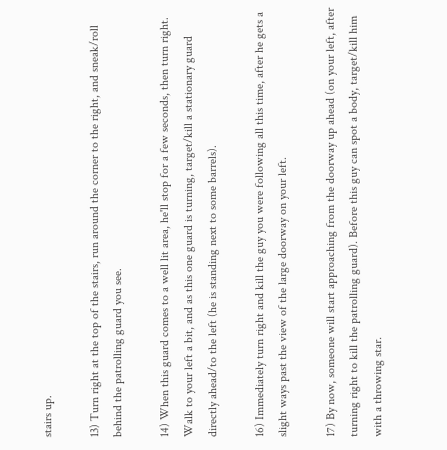stairs up.

13) Turn right at the top of the stairs, run around the corner to the right, and sneak/roll behind the patrolling guard you see.

14) When this guard comes to a well lit area, he'll stop for a few seconds, then turn right. Walk to your left a bit, and as this one guard is turning, target/kill a stationary guard directly ahead/to the left (he is standing next to some barrels).

16) Immediately turn right and kill the guy you were following all this time, after he gets a slight ways past the view of the large doorway on your left.

17) By now, someone will start approaching from the doorway up ahead (on your left, after turning right to kill the patrolling guard). Before this guy can spot a body, target/kill him with a throwing star.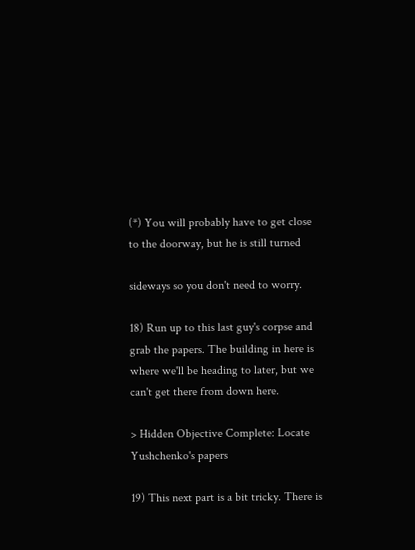(*) You will probably have to get close to the doorway, but he is still turned

sideways so you don't need to worry.

18) Run up to this last guy's corpse and grab the papers. The building in here is where we'll be heading to later, but we can't get there from down here.

> Hidden Objective Complete: Locate Yushchenko's papers

19) This next part is a bit tricky. There is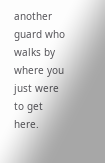another guard who walks by where you just were to get here.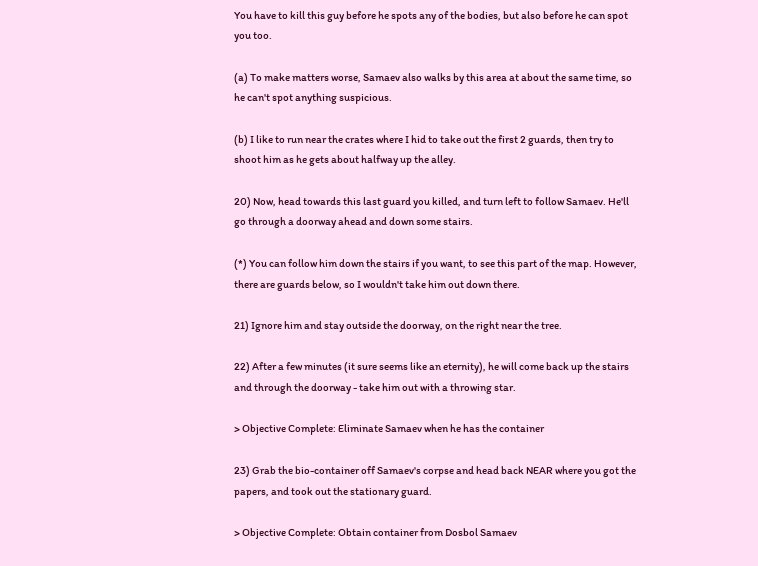You have to kill this guy before he spots any of the bodies, but also before he can spot you too.

(a) To make matters worse, Samaev also walks by this area at about the same time, so he can't spot anything suspicious.

(b) I like to run near the crates where I hid to take out the first 2 guards, then try to shoot him as he gets about halfway up the alley.

20) Now, head towards this last guard you killed, and turn left to follow Samaev. He'll go through a doorway ahead and down some stairs.

(*) You can follow him down the stairs if you want, to see this part of the map. However, there are guards below, so I wouldn't take him out down there.

21) Ignore him and stay outside the doorway, on the right near the tree.

22) After a few minutes (it sure seems like an eternity), he will come back up the stairs and through the doorway - take him out with a throwing star.

> Objective Complete: Eliminate Samaev when he has the container

23) Grab the bio-container off Samaev's corpse and head back NEAR where you got the papers, and took out the stationary guard.

> Objective Complete: Obtain container from Dosbol Samaev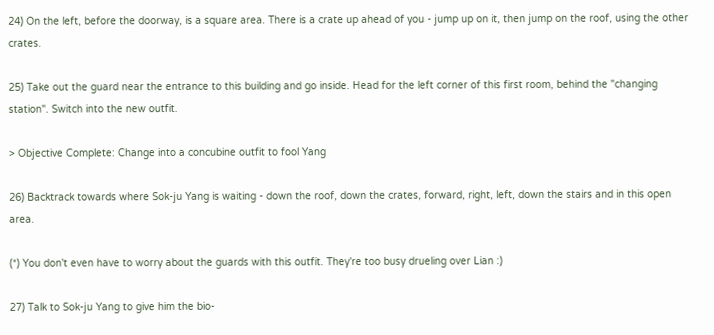24) On the left, before the doorway, is a square area. There is a crate up ahead of you - jump up on it, then jump on the roof, using the other crates.

25) Take out the guard near the entrance to this building and go inside. Head for the left corner of this first room, behind the "changing station". Switch into the new outfit.

> Objective Complete: Change into a concubine outfit to fool Yang

26) Backtrack towards where Sok-ju Yang is waiting - down the roof, down the crates, forward, right, left, down the stairs and in this open area.

(*) You don't even have to worry about the guards with this outfit. They're too busy drueling over Lian :)

27) Talk to Sok-ju Yang to give him the bio-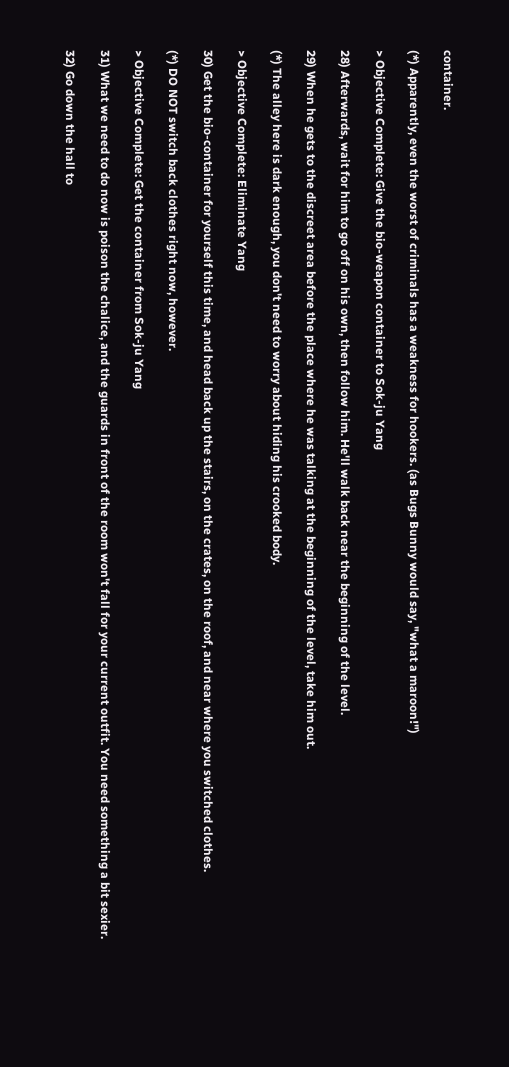container.

(*) Apparently, even the worst of criminals has a weakness for hookers. (as Bugs Bunny would say, "what a maroon!")

> Objective Complete: Give the bio-weapon container to Sok-ju Yang

28) Afterwards, wait for him to go off on his own, then follow him. He'll walk back near the beginning of the level.

29) When he gets to the discreet area before the place where he was talking at the beginning of the level, take him out.

(*) The alley here is dark enough, you don't need to worry about hiding his crooked body.

> Objective Complete: Eliminate Yang

30) Get the bio-container for yourself this time, and head back up the stairs, on the crates, on the roof, and near where you switched clothes.

(*) DO NOT switch back clothes right now, however.

> Objective Complete: Get the container from Sok-ju Yang

31) What we need to do now is poison the chalice, and the guards in front of the room won't fall for your current outfit. You need something a bit sexier.

32) Go down the hall to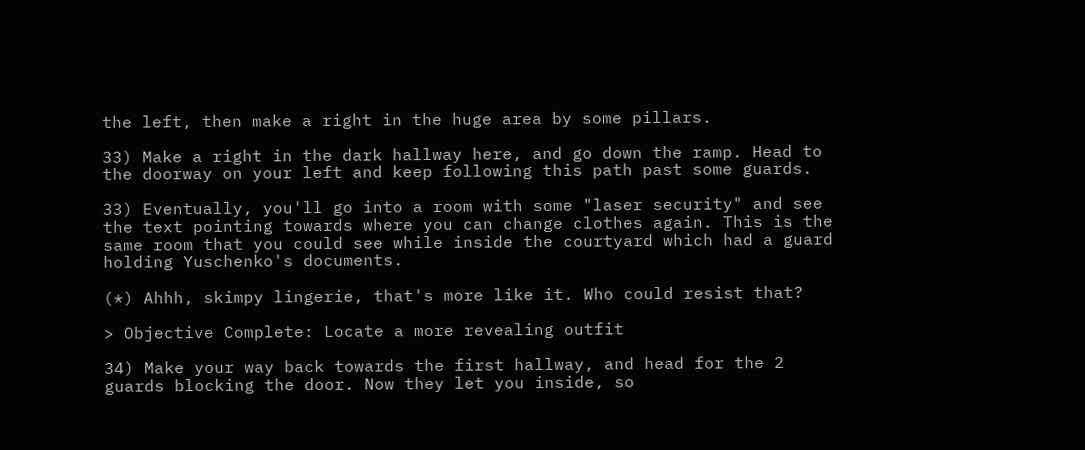the left, then make a right in the huge area by some pillars.

33) Make a right in the dark hallway here, and go down the ramp. Head to the doorway on your left and keep following this path past some guards.

33) Eventually, you'll go into a room with some "laser security" and see the text pointing towards where you can change clothes again. This is the same room that you could see while inside the courtyard which had a guard holding Yuschenko's documents.

(*) Ahhh, skimpy lingerie, that's more like it. Who could resist that?

> Objective Complete: Locate a more revealing outfit

34) Make your way back towards the first hallway, and head for the 2 guards blocking the door. Now they let you inside, so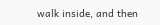walk inside, and then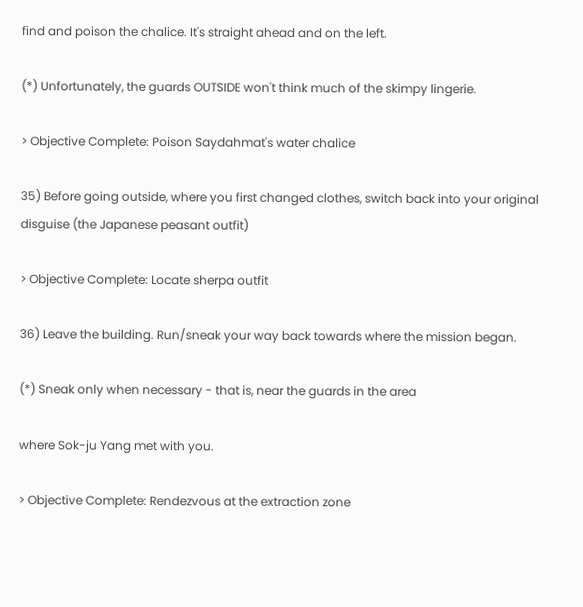find and poison the chalice. It's straight ahead and on the left.

(*) Unfortunately, the guards OUTSIDE won't think much of the skimpy lingerie.

> Objective Complete: Poison Saydahmat's water chalice

35) Before going outside, where you first changed clothes, switch back into your original disguise (the Japanese peasant outfit)

> Objective Complete: Locate sherpa outfit

36) Leave the building. Run/sneak your way back towards where the mission began.

(*) Sneak only when necessary - that is, near the guards in the area

where Sok-ju Yang met with you.

> Objective Complete: Rendezvous at the extraction zone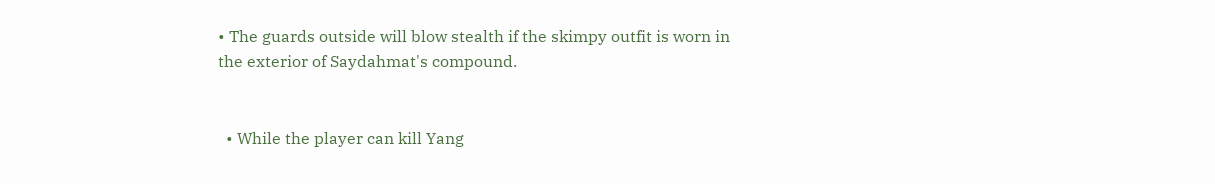• The guards outside will blow stealth if the skimpy outfit is worn in the exterior of Saydahmat's compound.


  • While the player can kill Yang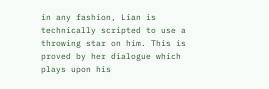in any fashion, Lian is technically scripted to use a throwing star on him. This is proved by her dialogue which plays upon his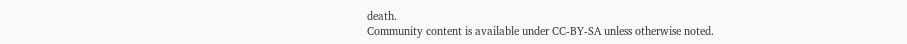death.
Community content is available under CC-BY-SA unless otherwise noted.